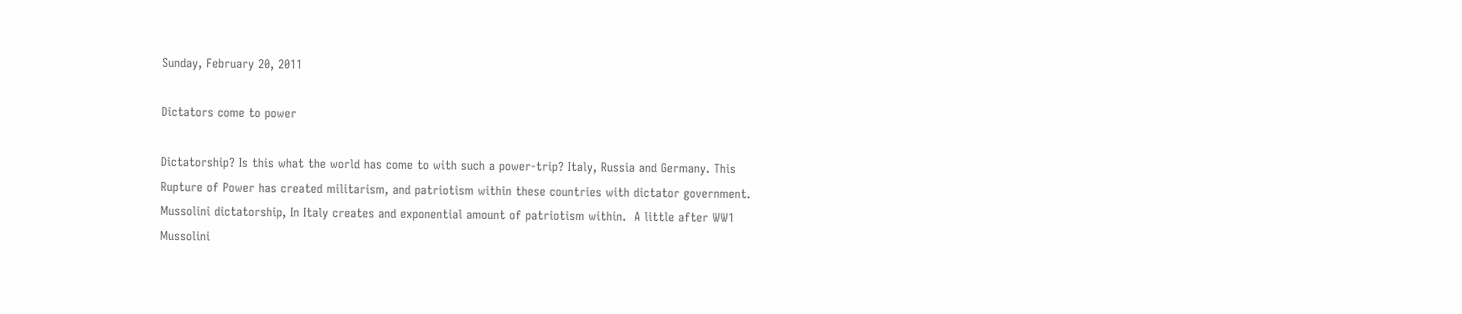Sunday, February 20, 2011

Dictators come to power

Dictatorship? Is this what the world has come to with such a power-trip? Italy, Russia and Germany. This Rupture of Power has created militarism, and patriotism within these countries with dictator government.
Mussolini dictatorship, In Italy creates and exponential amount of patriotism within.  A little after WW1 Mussolini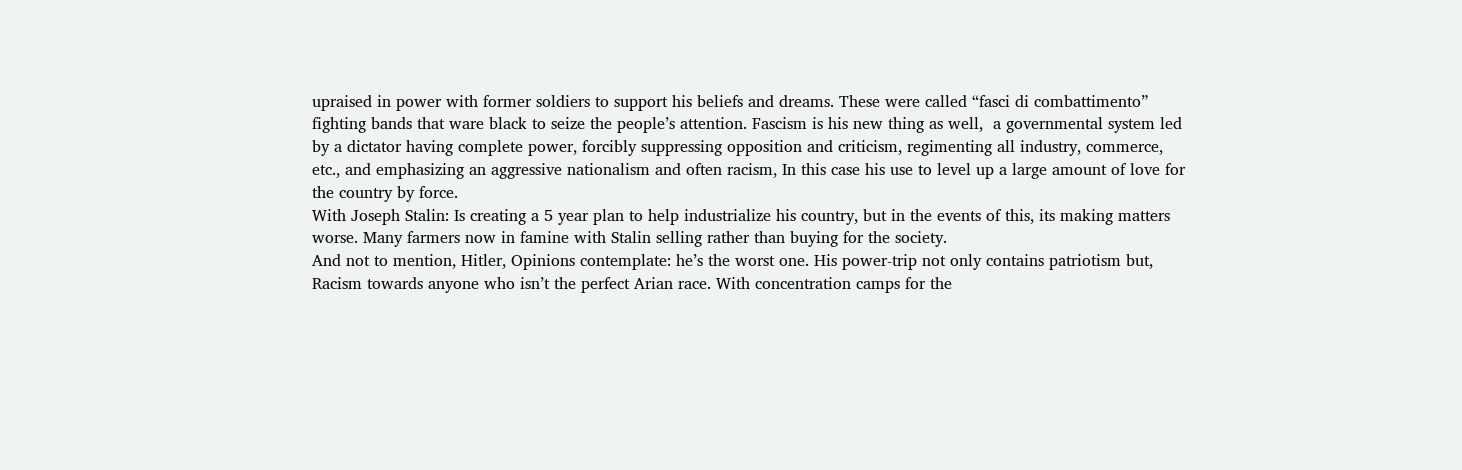upraised in power with former soldiers to support his beliefs and dreams. These were called “fasci di combattimento” fighting bands that ware black to seize the people’s attention. Fascism is his new thing as well,  a governmental system led by a dictator having complete power, forcibly suppressing opposition and criticism, regimenting all industry, commerce, etc., and emphasizing an aggressive nationalism and often racism, In this case his use to level up a large amount of love for the country by force.
With Joseph Stalin: Is creating a 5 year plan to help industrialize his country, but in the events of this, its making matters worse. Many farmers now in famine with Stalin selling rather than buying for the society.
And not to mention, Hitler, Opinions contemplate: he’s the worst one. His power-trip not only contains patriotism but, Racism towards anyone who isn’t the perfect Arian race. With concentration camps for the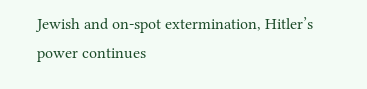Jewish and on-spot extermination, Hitler’s power continues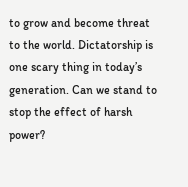to grow and become threat to the world. Dictatorship is one scary thing in today’s generation. Can we stand to stop the effect of harsh power?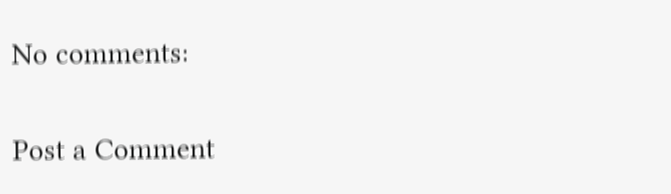No comments:

Post a Comment